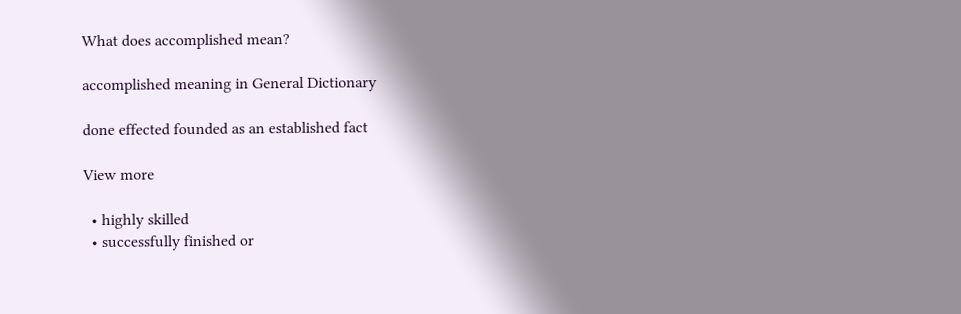What does accomplished mean?

accomplished meaning in General Dictionary

done effected founded as an established fact

View more

  • highly skilled
  • successfully finished or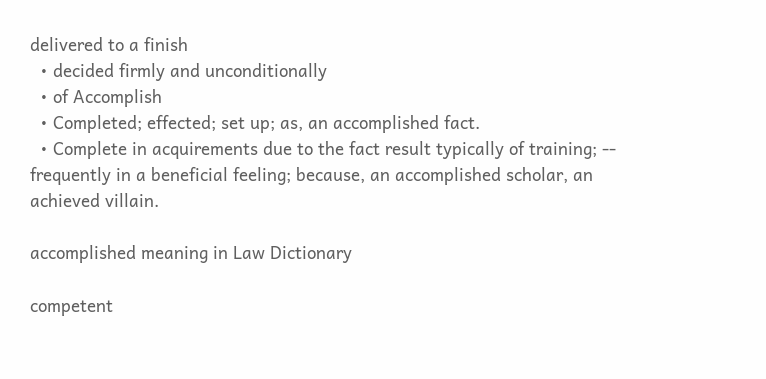delivered to a finish
  • decided firmly and unconditionally
  • of Accomplish
  • Completed; effected; set up; as, an accomplished fact.
  • Complete in acquirements due to the fact result typically of training; -- frequently in a beneficial feeling; because, an accomplished scholar, an achieved villain.

accomplished meaning in Law Dictionary

competent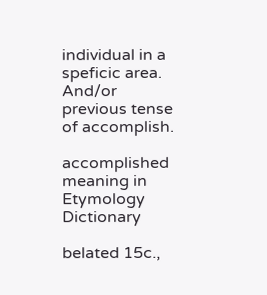individual in a speficic area. And/or previous tense of accomplish.

accomplished meaning in Etymology Dictionary

belated 15c.,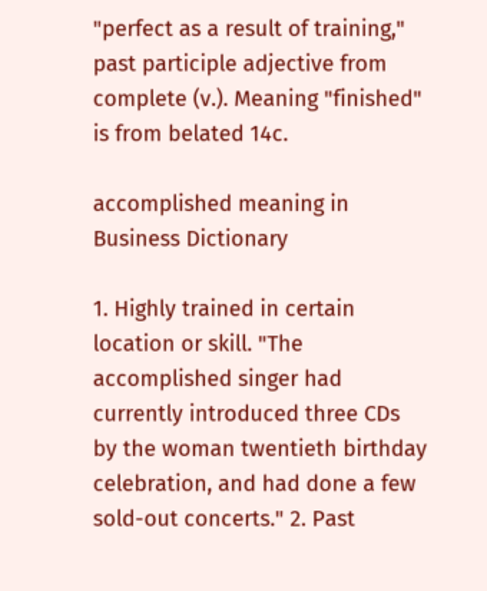"perfect as a result of training," past participle adjective from complete (v.). Meaning "finished" is from belated 14c.

accomplished meaning in Business Dictionary

1. Highly trained in certain location or skill. "The accomplished singer had currently introduced three CDs by the woman twentieth birthday celebration, and had done a few sold-out concerts." 2. Past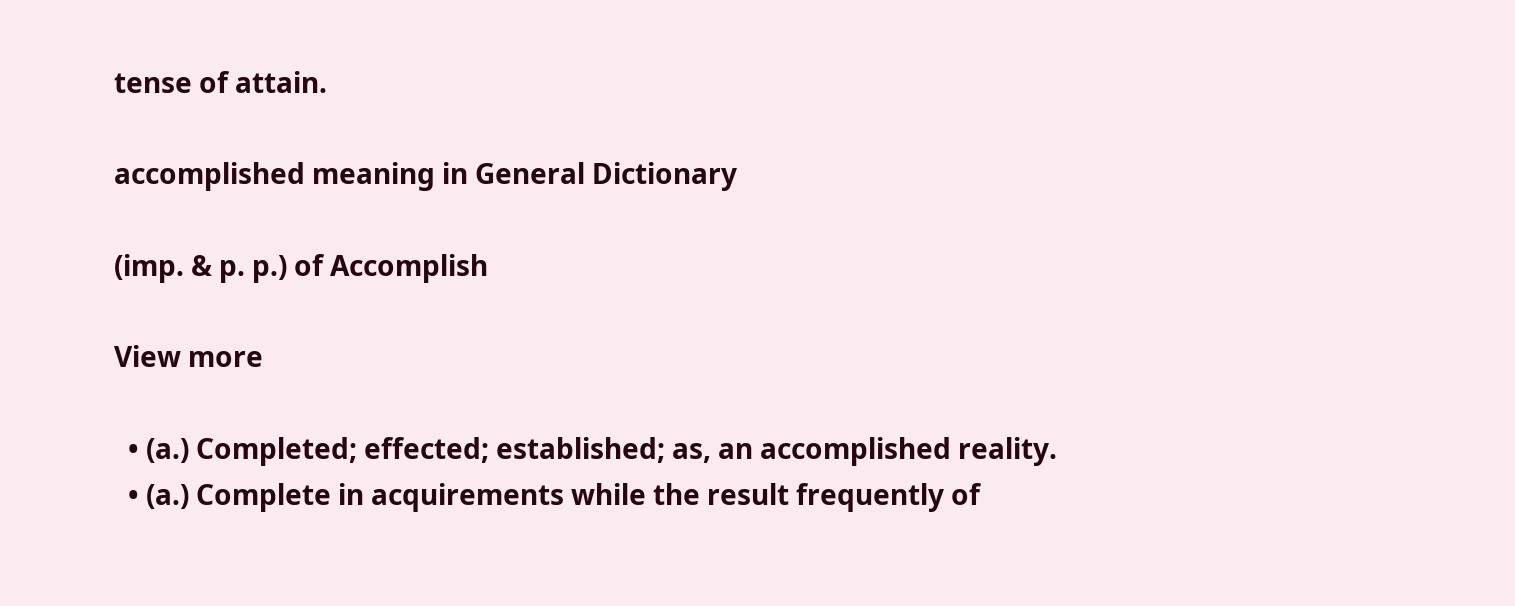tense of attain.

accomplished meaning in General Dictionary

(imp. & p. p.) of Accomplish

View more

  • (a.) Completed; effected; established; as, an accomplished reality.
  • (a.) Complete in acquirements while the result frequently of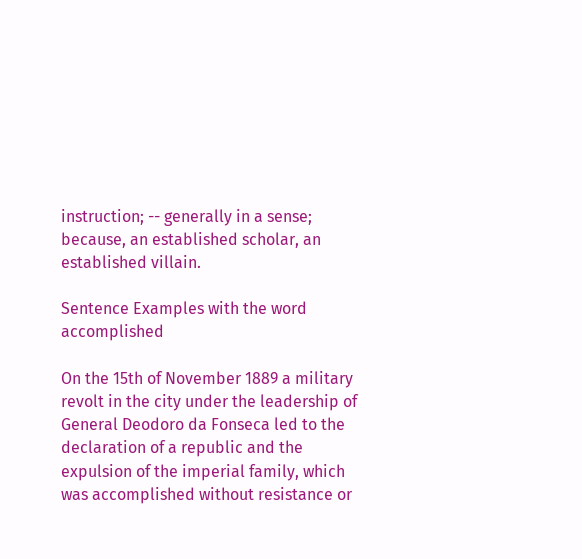instruction; -- generally in a sense; because, an established scholar, an established villain.

Sentence Examples with the word accomplished

On the 15th of November 1889 a military revolt in the city under the leadership of General Deodoro da Fonseca led to the declaration of a republic and the expulsion of the imperial family, which was accomplished without resistance or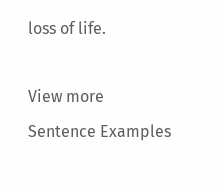loss of life.

View more Sentence Examples